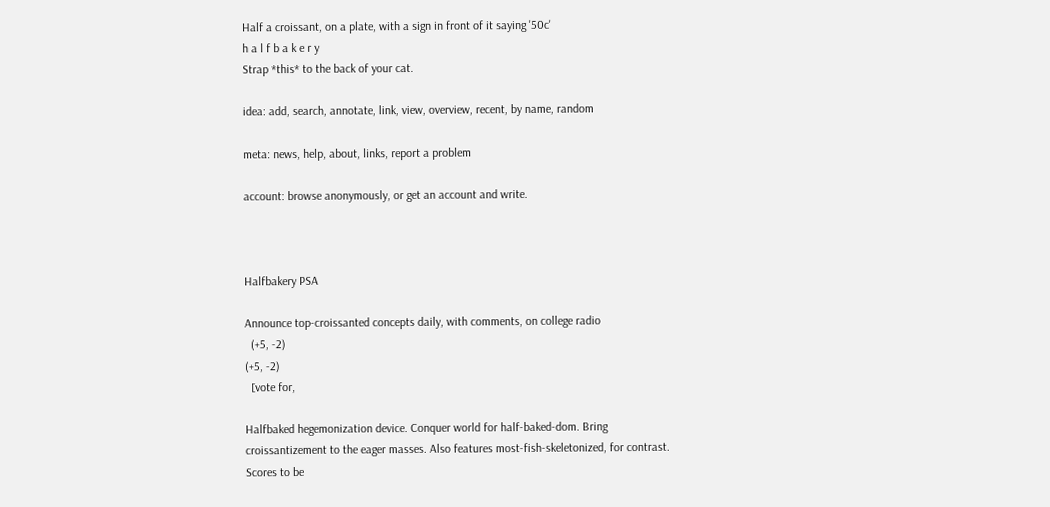Half a croissant, on a plate, with a sign in front of it saying '50c'
h a l f b a k e r y
Strap *this* to the back of your cat.

idea: add, search, annotate, link, view, overview, recent, by name, random

meta: news, help, about, links, report a problem

account: browse anonymously, or get an account and write.



Halfbakery PSA

Announce top-croissanted concepts daily, with comments, on college radio
  (+5, -2)
(+5, -2)
  [vote for,

Halfbaked hegemonization device. Conquer world for half-baked-dom. Bring croissantizement to the eager masses. Also features most-fish-skeletonized, for contrast. Scores to be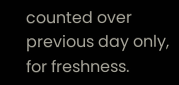counted over previous day only, for freshness.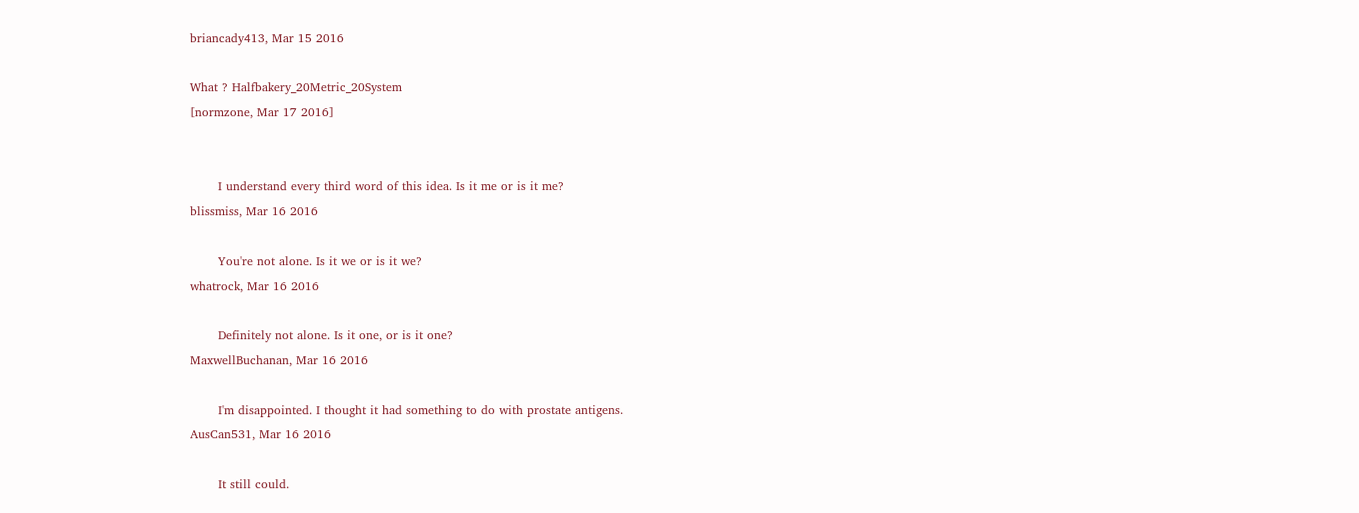briancady413, Mar 15 2016

What ? Halfbakery_20Metric_20System
[normzone, Mar 17 2016]


       I understand every third word of this idea. Is it me or is it me?
blissmiss, Mar 16 2016

       You're not alone. Is it we or is it we?
whatrock, Mar 16 2016

       Definitely not alone. Is it one, or is it one?
MaxwellBuchanan, Mar 16 2016

       I'm disappointed. I thought it had something to do with prostate antigens.
AusCan531, Mar 16 2016

       It still could.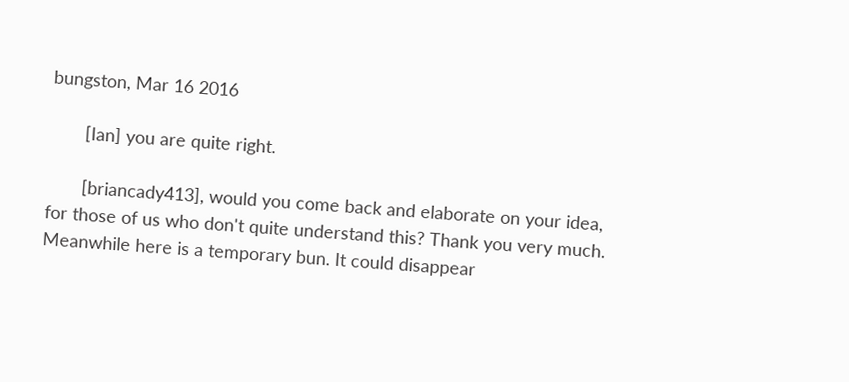bungston, Mar 16 2016

       [Ian] you are quite right.

       [briancady413], would you come back and elaborate on your idea, for those of us who don't quite understand this? Thank you very much. Meanwhile here is a temporary bun. It could disappear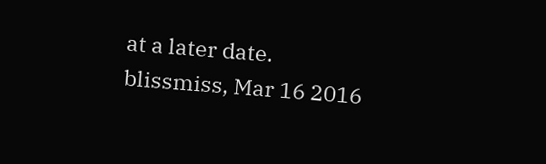at a later date.
blissmiss, Mar 16 2016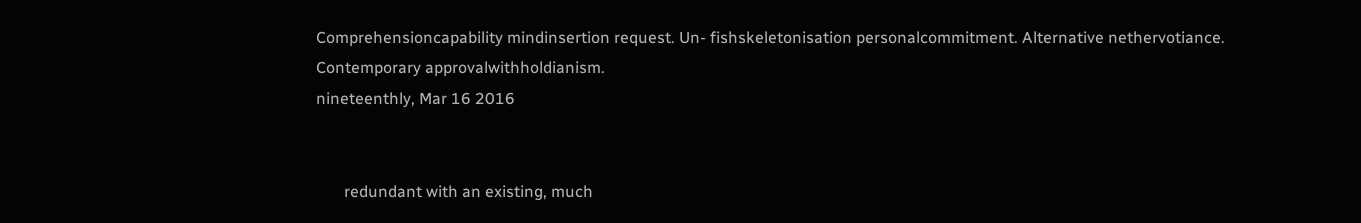Comprehensioncapability mindinsertion request. Un- fishskeletonisation personalcommitment. Alternative nethervotiance. Contemporary approvalwithholdianism.
nineteenthly, Mar 16 2016


       redundant with an existing, much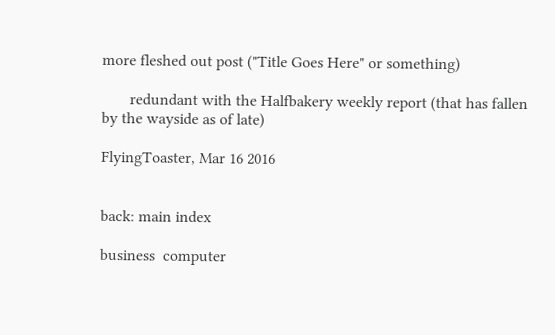more fleshed out post ("Title Goes Here" or something)

       redundant with the Halfbakery weekly report (that has fallen by the wayside as of late)

FlyingToaster, Mar 16 2016


back: main index

business  computer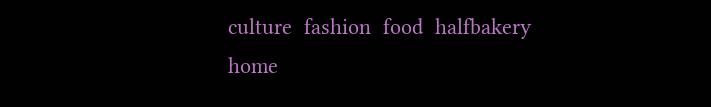culture  fashion  food  halfbakery  home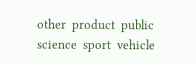other  product  public  science  sport  vehicle